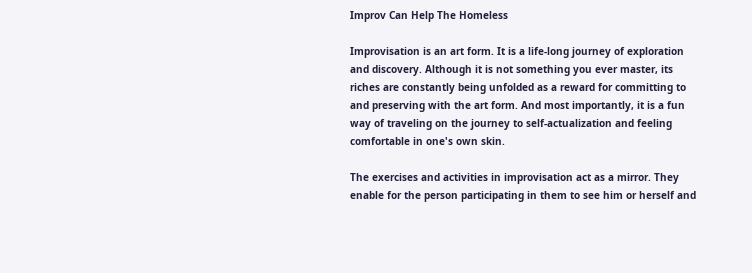Improv Can Help The Homeless

Improvisation is an art form. It is a life-long journey of exploration and discovery. Although it is not something you ever master, its riches are constantly being unfolded as a reward for committing to and preserving with the art form. And most importantly, it is a fun way of traveling on the journey to self-actualization and feeling comfortable in one's own skin.

The exercises and activities in improvisation act as a mirror. They enable for the person participating in them to see him or herself and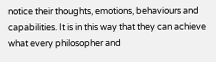notice their thoughts, emotions, behaviours and capabilities. It is in this way that they can achieve what every philosopher and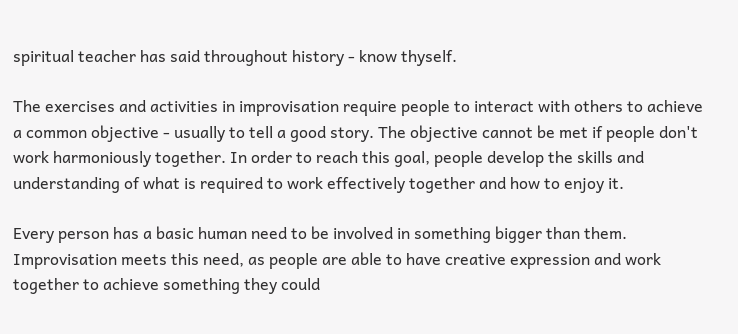spiritual teacher has said throughout history - know thyself.

The exercises and activities in improvisation require people to interact with others to achieve a common objective - usually to tell a good story. The objective cannot be met if people don't work harmoniously together. In order to reach this goal, people develop the skills and understanding of what is required to work effectively together and how to enjoy it.

Every person has a basic human need to be involved in something bigger than them. Improvisation meets this need, as people are able to have creative expression and work together to achieve something they could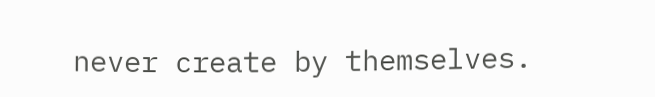never create by themselves.